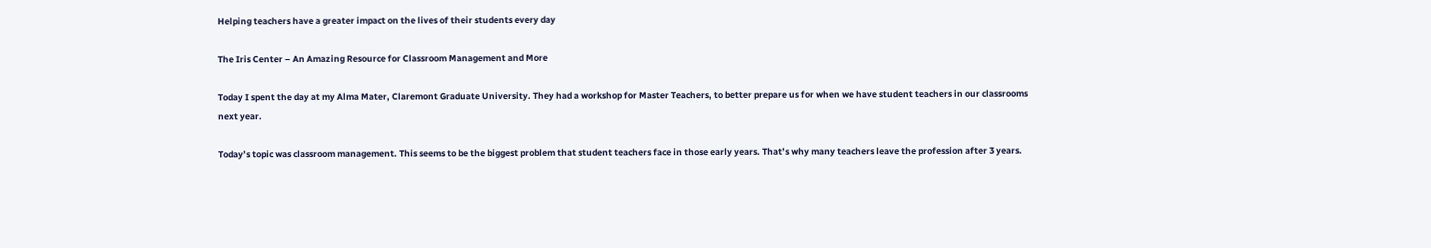Helping teachers have a greater impact on the lives of their students every day

The Iris Center – An Amazing Resource for Classroom Management and More

Today I spent the day at my Alma Mater, Claremont Graduate University. They had a workshop for Master Teachers, to better prepare us for when we have student teachers in our classrooms next year.

Today’s topic was classroom management. This seems to be the biggest problem that student teachers face in those early years. That’s why many teachers leave the profession after 3 years.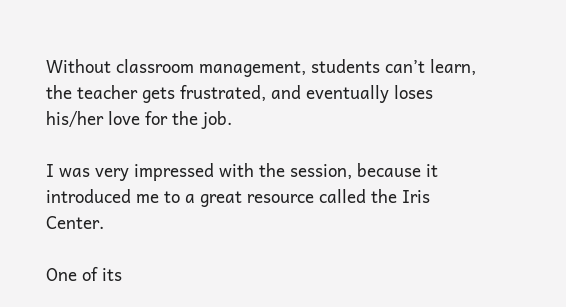Without classroom management, students can’t learn, the teacher gets frustrated, and eventually loses his/her love for the job.

I was very impressed with the session, because it introduced me to a great resource called the Iris Center.

One of its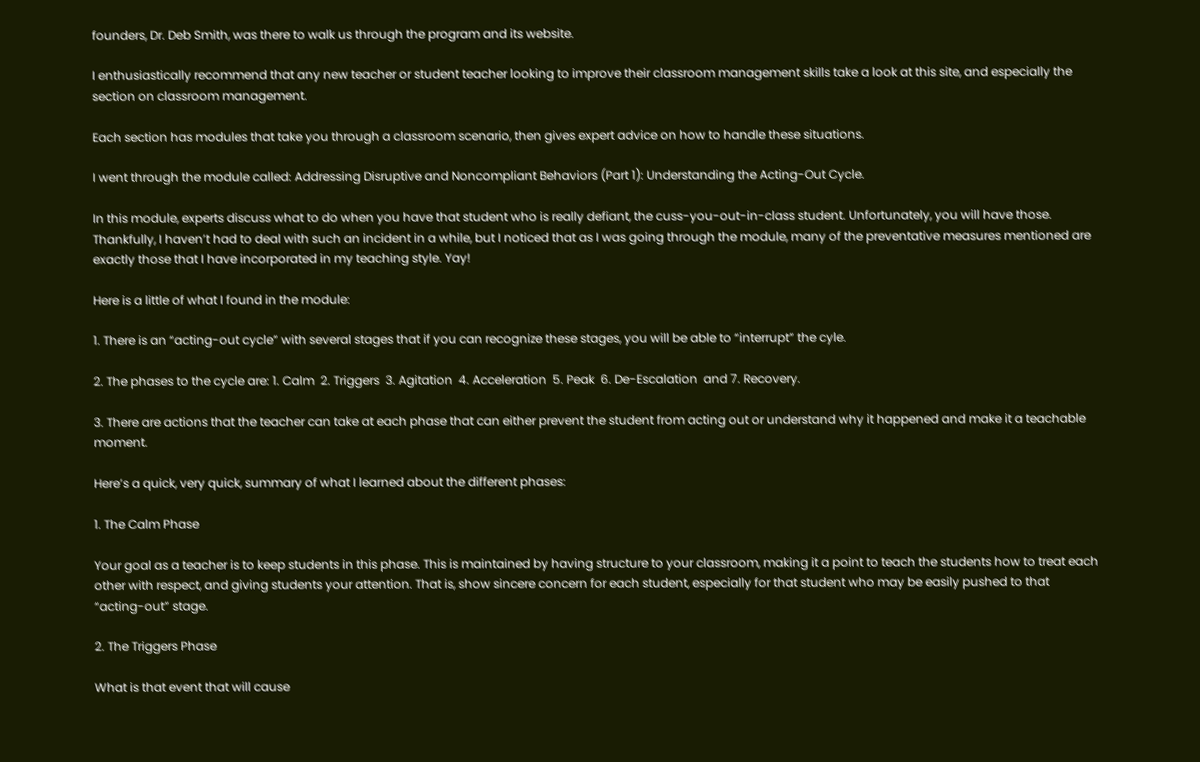founders, Dr. Deb Smith, was there to walk us through the program and its website.

I enthusiastically recommend that any new teacher or student teacher looking to improve their classroom management skills take a look at this site, and especially the section on classroom management.

Each section has modules that take you through a classroom scenario, then gives expert advice on how to handle these situations.

I went through the module called: Addressing Disruptive and Noncompliant Behaviors (Part 1): Understanding the Acting-Out Cycle.

In this module, experts discuss what to do when you have that student who is really defiant, the cuss-you-out-in-class student. Unfortunately, you will have those. Thankfully, I haven’t had to deal with such an incident in a while, but I noticed that as I was going through the module, many of the preventative measures mentioned are exactly those that I have incorporated in my teaching style. Yay!

Here is a little of what I found in the module:

1. There is an “acting-out cycle” with several stages that if you can recognize these stages, you will be able to “interrupt” the cyle.

2. The phases to the cycle are: 1. Calm  2. Triggers  3. Agitation  4. Acceleration  5. Peak  6. De-Escalation  and 7. Recovery.

3. There are actions that the teacher can take at each phase that can either prevent the student from acting out or understand why it happened and make it a teachable moment.

Here’s a quick, very quick, summary of what I learned about the different phases:

1. The Calm Phase

Your goal as a teacher is to keep students in this phase. This is maintained by having structure to your classroom, making it a point to teach the students how to treat each other with respect, and giving students your attention. That is, show sincere concern for each student, especially for that student who may be easily pushed to that “acting-out” stage.

2. The Triggers Phase

What is that event that will cause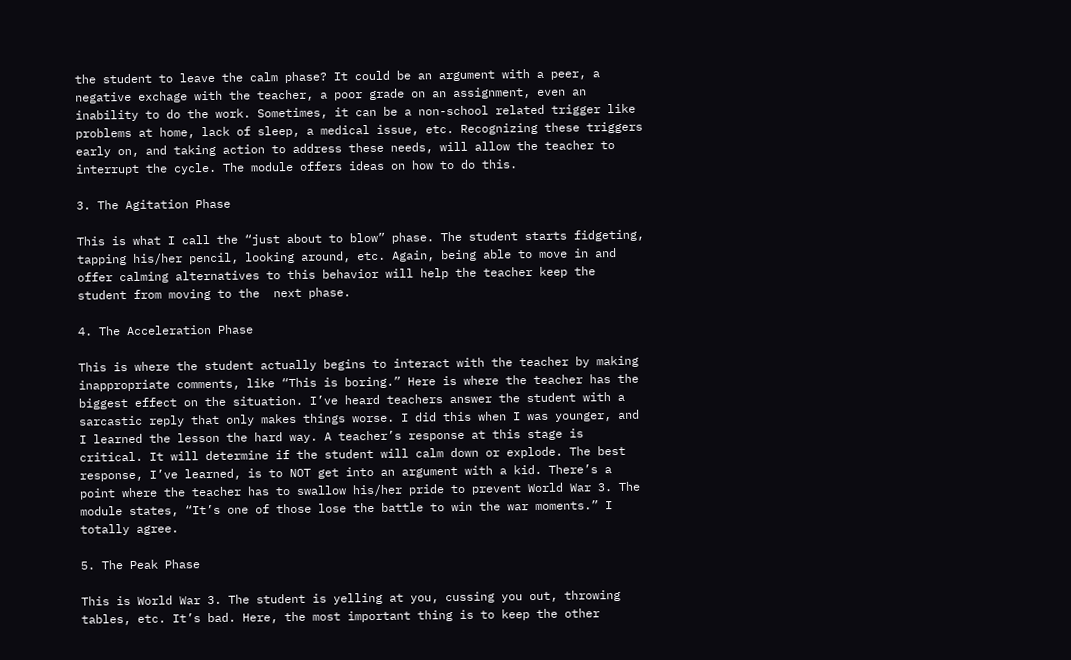the student to leave the calm phase? It could be an argument with a peer, a negative exchage with the teacher, a poor grade on an assignment, even an inability to do the work. Sometimes, it can be a non-school related trigger like problems at home, lack of sleep, a medical issue, etc. Recognizing these triggers early on, and taking action to address these needs, will allow the teacher to interrupt the cycle. The module offers ideas on how to do this.

3. The Agitation Phase

This is what I call the “just about to blow” phase. The student starts fidgeting, tapping his/her pencil, looking around, etc. Again, being able to move in and offer calming alternatives to this behavior will help the teacher keep the student from moving to the  next phase.

4. The Acceleration Phase

This is where the student actually begins to interact with the teacher by making inappropriate comments, like “This is boring.” Here is where the teacher has the biggest effect on the situation. I’ve heard teachers answer the student with a sarcastic reply that only makes things worse. I did this when I was younger, and I learned the lesson the hard way. A teacher’s response at this stage is critical. It will determine if the student will calm down or explode. The best response, I’ve learned, is to NOT get into an argument with a kid. There’s a point where the teacher has to swallow his/her pride to prevent World War 3. The module states, “It’s one of those lose the battle to win the war moments.” I totally agree.

5. The Peak Phase

This is World War 3. The student is yelling at you, cussing you out, throwing tables, etc. It’s bad. Here, the most important thing is to keep the other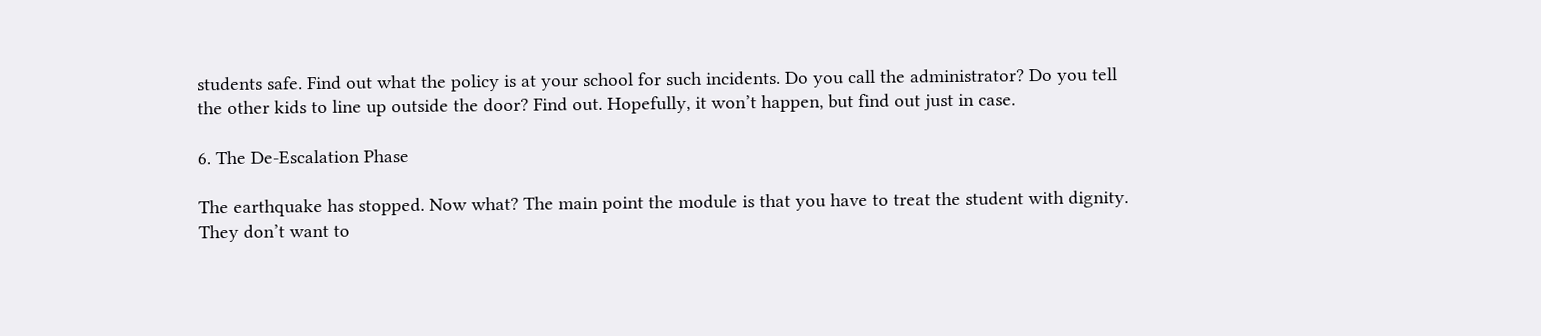students safe. Find out what the policy is at your school for such incidents. Do you call the administrator? Do you tell the other kids to line up outside the door? Find out. Hopefully, it won’t happen, but find out just in case.

6. The De-Escalation Phase

The earthquake has stopped. Now what? The main point the module is that you have to treat the student with dignity. They don’t want to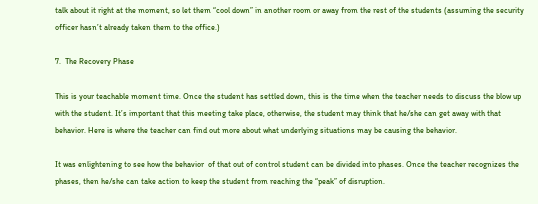talk about it right at the moment, so let them “cool down” in another room or away from the rest of the students (assuming the security officer hasn’t already taken them to the office.)

7.  The Recovery Phase

This is your teachable moment time. Once the student has settled down, this is the time when the teacher needs to discuss the blow up with the student. It’s important that this meeting take place, otherwise, the student may think that he/she can get away with that behavior. Here is where the teacher can find out more about what underlying situations may be causing the behavior.

It was enlightening to see how the behavior  of that out of control student can be divided into phases. Once the teacher recognizes the phases, then he/she can take action to keep the student from reaching the “peak” of disruption.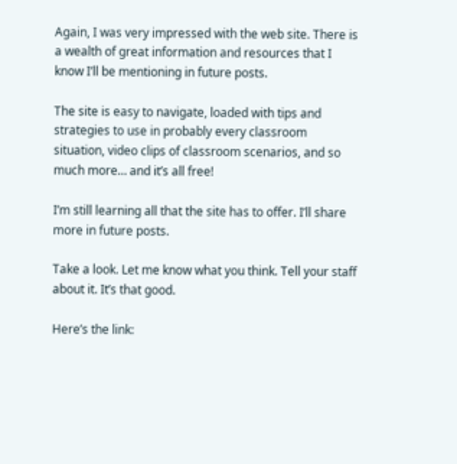Again, I was very impressed with the web site. There is a wealth of great information and resources that I know I’ll be mentioning in future posts.

The site is easy to navigate, loaded with tips and strategies to use in probably every classroom situation, video clips of classroom scenarios, and so much more… and it’s all free!

I’m still learning all that the site has to offer. I’ll share more in future posts.

Take a look. Let me know what you think. Tell your staff about it. It’s that good.

Here’s the link: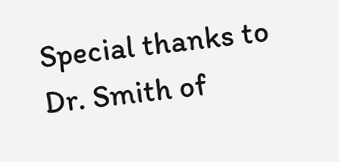Special thanks to Dr. Smith of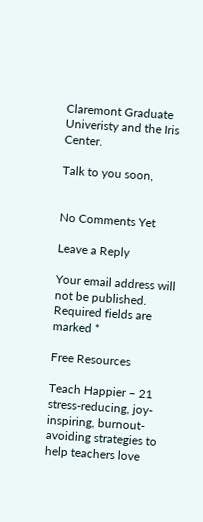Claremont Graduate Univeristy and the Iris Center.

Talk to you soon,


No Comments Yet

Leave a Reply

Your email address will not be published. Required fields are marked *

Free Resources

Teach Happier – 21 stress-reducing, joy-inspiring, burnout-avoiding strategies to help teachers love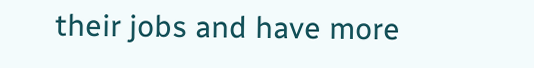their jobs and have more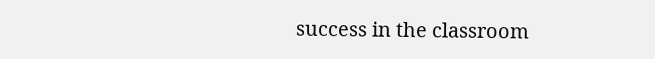success in the classroom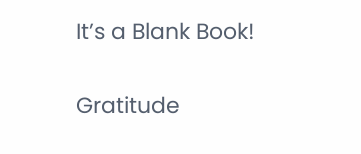It’s a Blank Book!

Gratitude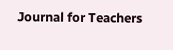Journal for Teachers